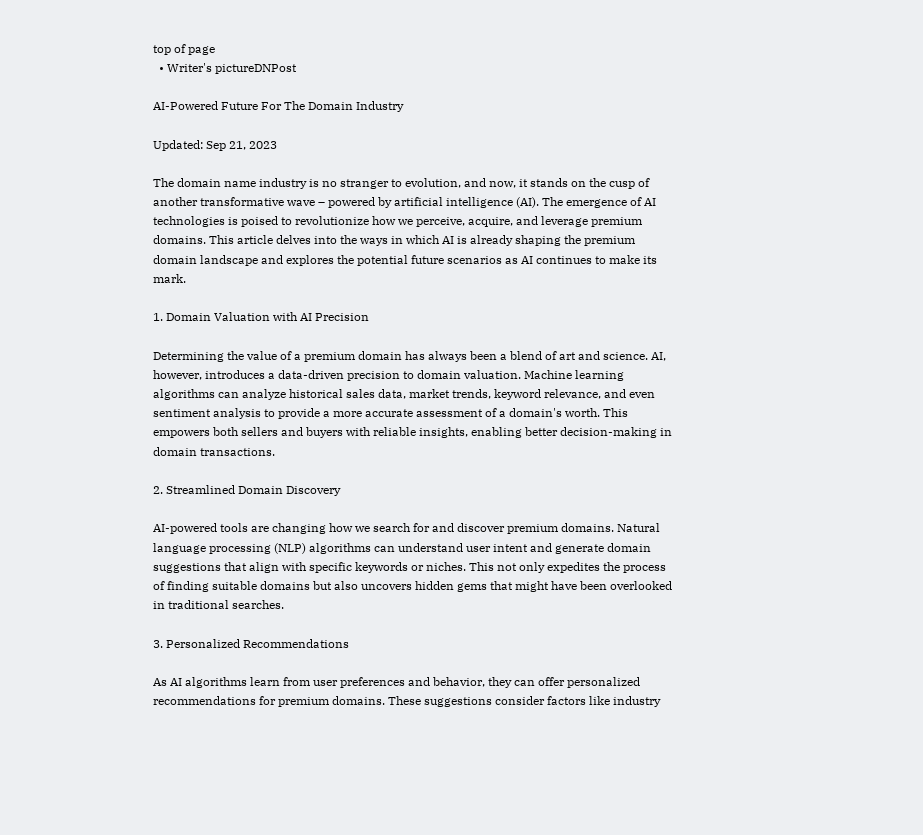top of page
  • Writer's pictureDNPost

AI-Powered Future For The Domain Industry

Updated: Sep 21, 2023

The domain name industry is no stranger to evolution, and now, it stands on the cusp of another transformative wave – powered by artificial intelligence (AI). The emergence of AI technologies is poised to revolutionize how we perceive, acquire, and leverage premium domains. This article delves into the ways in which AI is already shaping the premium domain landscape and explores the potential future scenarios as AI continues to make its mark.

1. Domain Valuation with AI Precision

Determining the value of a premium domain has always been a blend of art and science. AI, however, introduces a data-driven precision to domain valuation. Machine learning algorithms can analyze historical sales data, market trends, keyword relevance, and even sentiment analysis to provide a more accurate assessment of a domain's worth. This empowers both sellers and buyers with reliable insights, enabling better decision-making in domain transactions.

2. Streamlined Domain Discovery

AI-powered tools are changing how we search for and discover premium domains. Natural language processing (NLP) algorithms can understand user intent and generate domain suggestions that align with specific keywords or niches. This not only expedites the process of finding suitable domains but also uncovers hidden gems that might have been overlooked in traditional searches.

3. Personalized Recommendations

As AI algorithms learn from user preferences and behavior, they can offer personalized recommendations for premium domains. These suggestions consider factors like industry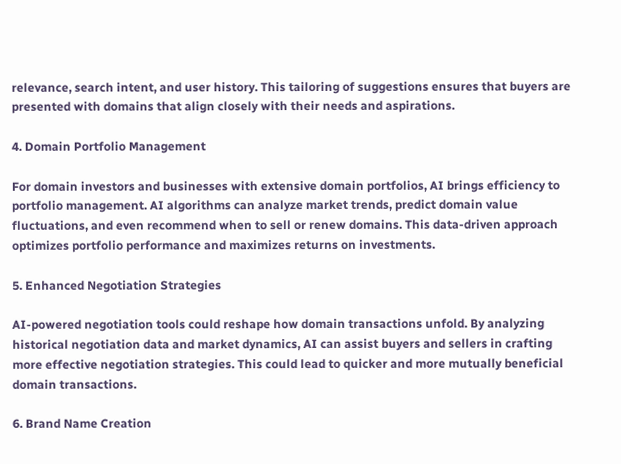relevance, search intent, and user history. This tailoring of suggestions ensures that buyers are presented with domains that align closely with their needs and aspirations.

4. Domain Portfolio Management

For domain investors and businesses with extensive domain portfolios, AI brings efficiency to portfolio management. AI algorithms can analyze market trends, predict domain value fluctuations, and even recommend when to sell or renew domains. This data-driven approach optimizes portfolio performance and maximizes returns on investments.

5. Enhanced Negotiation Strategies

AI-powered negotiation tools could reshape how domain transactions unfold. By analyzing historical negotiation data and market dynamics, AI can assist buyers and sellers in crafting more effective negotiation strategies. This could lead to quicker and more mutually beneficial domain transactions.

6. Brand Name Creation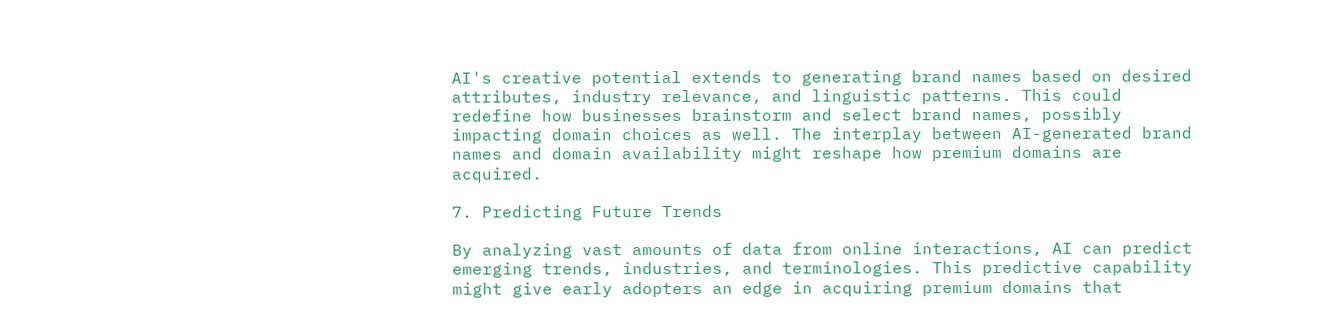AI's creative potential extends to generating brand names based on desired attributes, industry relevance, and linguistic patterns. This could redefine how businesses brainstorm and select brand names, possibly impacting domain choices as well. The interplay between AI-generated brand names and domain availability might reshape how premium domains are acquired.

7. Predicting Future Trends

By analyzing vast amounts of data from online interactions, AI can predict emerging trends, industries, and terminologies. This predictive capability might give early adopters an edge in acquiring premium domains that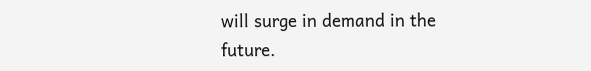will surge in demand in the future.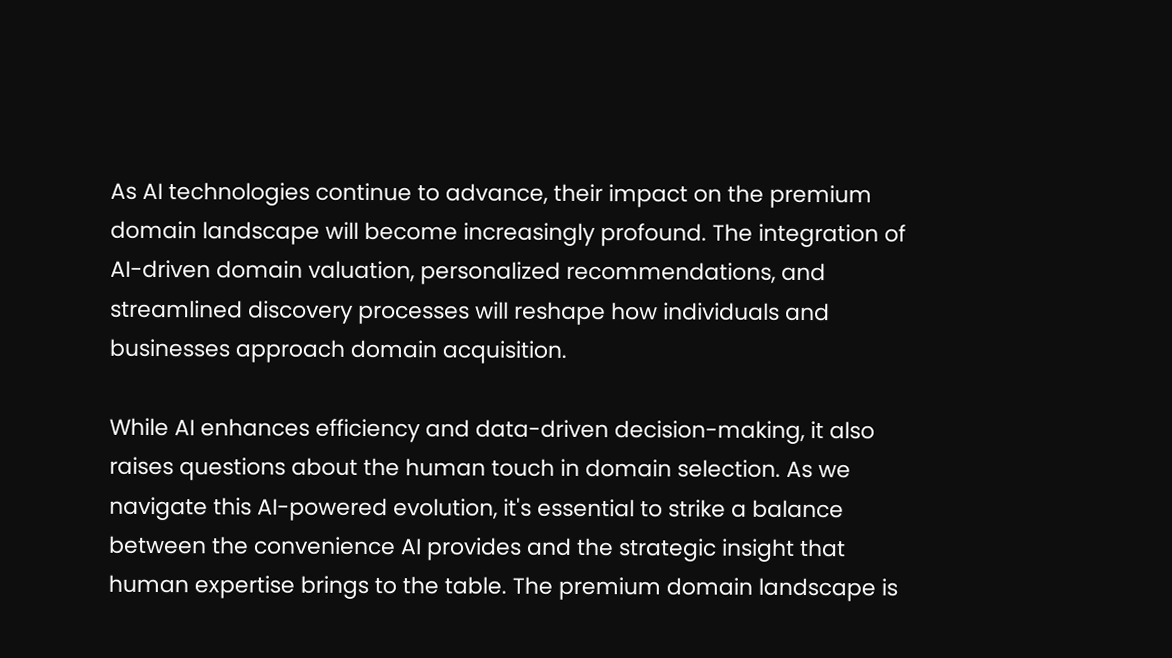As AI technologies continue to advance, their impact on the premium domain landscape will become increasingly profound. The integration of AI-driven domain valuation, personalized recommendations, and streamlined discovery processes will reshape how individuals and businesses approach domain acquisition.

While AI enhances efficiency and data-driven decision-making, it also raises questions about the human touch in domain selection. As we navigate this AI-powered evolution, it's essential to strike a balance between the convenience AI provides and the strategic insight that human expertise brings to the table. The premium domain landscape is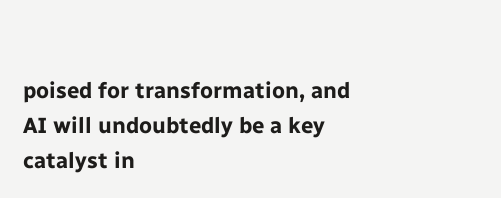poised for transformation, and AI will undoubtedly be a key catalyst in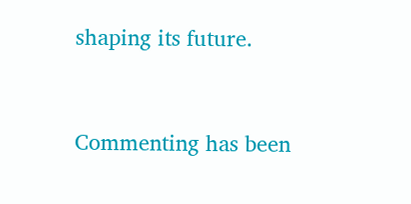shaping its future.


Commenting has been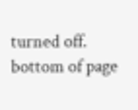turned off.
bottom of page